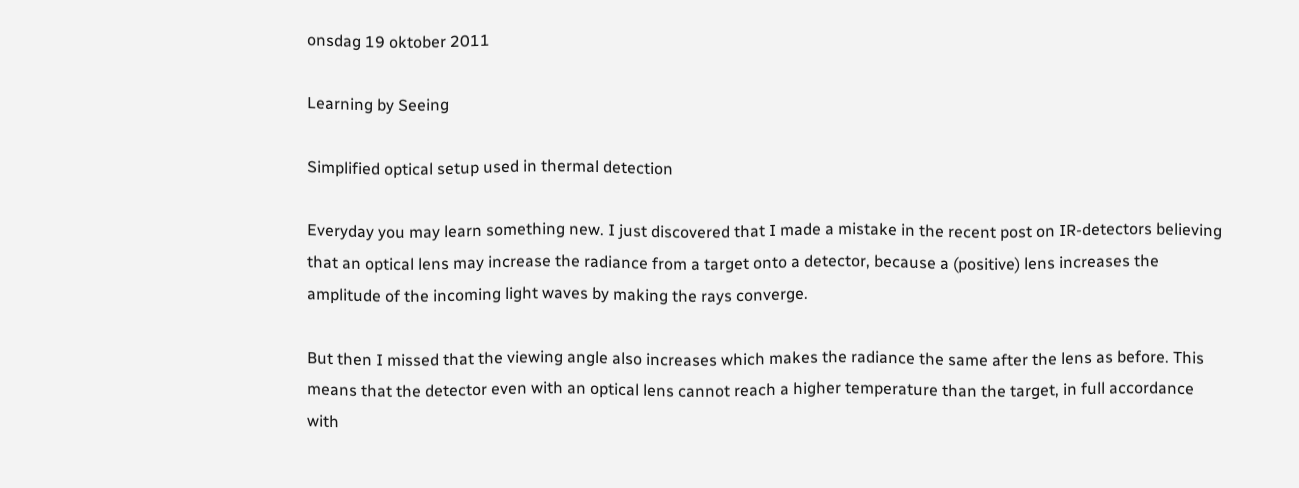onsdag 19 oktober 2011

Learning by Seeing

Simplified optical setup used in thermal detection

Everyday you may learn something new. I just discovered that I made a mistake in the recent post on IR-detectors believing that an optical lens may increase the radiance from a target onto a detector, because a (positive) lens increases the amplitude of the incoming light waves by making the rays converge.

But then I missed that the viewing angle also increases which makes the radiance the same after the lens as before. This means that the detector even with an optical lens cannot reach a higher temperature than the target, in full accordance with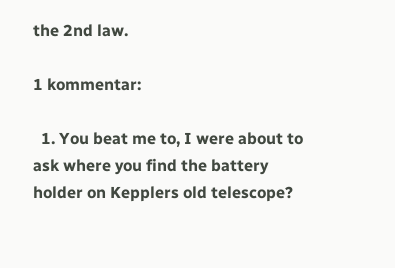the 2nd law.

1 kommentar:

  1. You beat me to, I were about to ask where you find the battery holder on Kepplers old telescope?